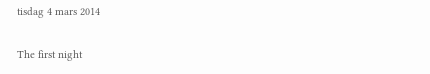tisdag 4 mars 2014

The first night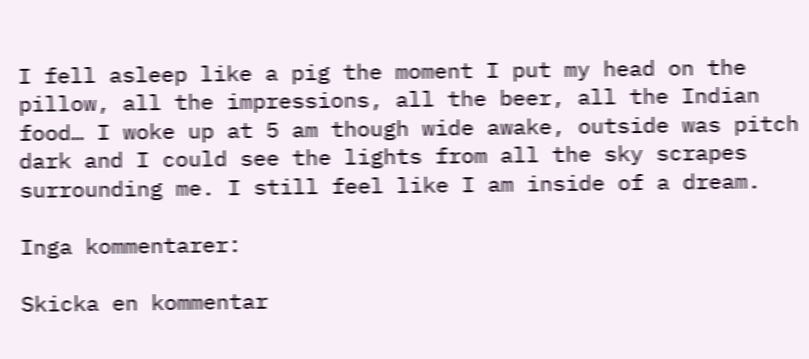I fell asleep like a pig the moment I put my head on the pillow, all the impressions, all the beer, all the Indian food… I woke up at 5 am though wide awake, outside was pitch dark and I could see the lights from all the sky scrapes surrounding me. I still feel like I am inside of a dream.

Inga kommentarer:

Skicka en kommentar